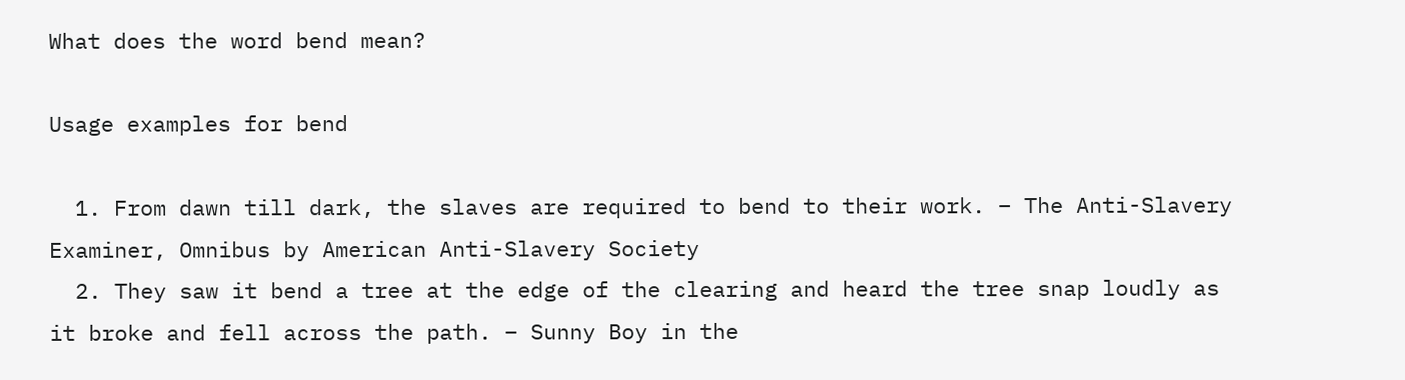What does the word bend mean?

Usage examples for bend

  1. From dawn till dark, the slaves are required to bend to their work. – The Anti-Slavery Examiner, Omnibus by American Anti-Slavery Society
  2. They saw it bend a tree at the edge of the clearing and heard the tree snap loudly as it broke and fell across the path. – Sunny Boy in the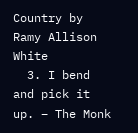Country by Ramy Allison White
  3. I bend and pick it up. – The Monk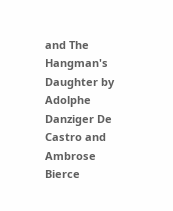and The Hangman's Daughter by Adolphe Danziger De Castro and Ambrose Bierce